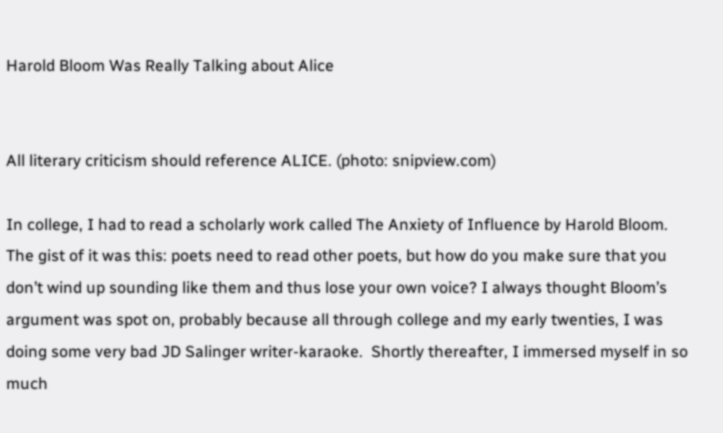Harold Bloom Was Really Talking about Alice


All literary criticism should reference ALICE. (photo: snipview.com)

In college, I had to read a scholarly work called The Anxiety of Influence by Harold Bloom. The gist of it was this: poets need to read other poets, but how do you make sure that you don’t wind up sounding like them and thus lose your own voice? I always thought Bloom’s argument was spot on, probably because all through college and my early twenties, I was doing some very bad JD Salinger writer-karaoke.  Shortly thereafter, I immersed myself in so much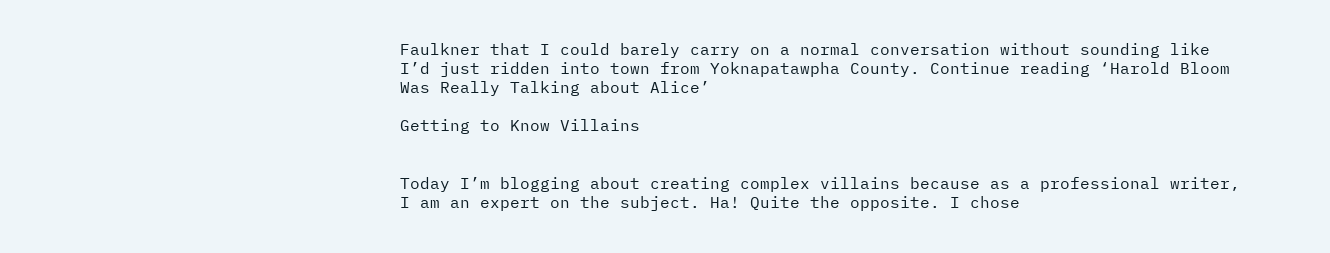Faulkner that I could barely carry on a normal conversation without sounding like I’d just ridden into town from Yoknapatawpha County. Continue reading ‘Harold Bloom Was Really Talking about Alice’

Getting to Know Villains


Today I’m blogging about creating complex villains because as a professional writer, I am an expert on the subject. Ha! Quite the opposite. I chose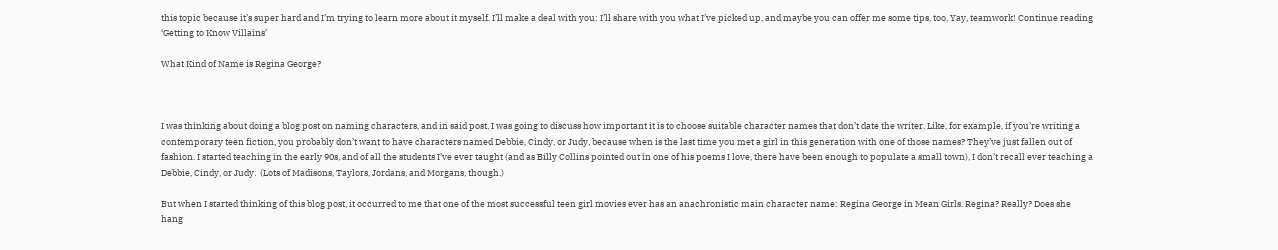this topic because it’s super hard and I’m trying to learn more about it myself. I’ll make a deal with you: I’ll share with you what I’ve picked up, and maybe you can offer me some tips, too. Yay, teamwork! Continue reading ‘Getting to Know Villains’

What Kind of Name is Regina George?



I was thinking about doing a blog post on naming characters, and in said post, I was going to discuss how important it is to choose suitable character names that don’t date the writer. Like, for example, if you’re writing a contemporary teen fiction, you probably don’t want to have characters named Debbie, Cindy, or Judy, because when is the last time you met a girl in this generation with one of those names? They’ve just fallen out of fashion. I started teaching in the early 90s, and of all the students I’ve ever taught (and as Billy Collins pointed out in one of his poems I love, there have been enough to populate a small town), I don’t recall ever teaching a Debbie, Cindy, or Judy.  (Lots of Madisons, Taylors, Jordans, and Morgans, though.)

But when I started thinking of this blog post, it occurred to me that one of the most successful teen girl movies ever has an anachronistic main character name: Regina George in Mean Girls. Regina? Really? Does she hang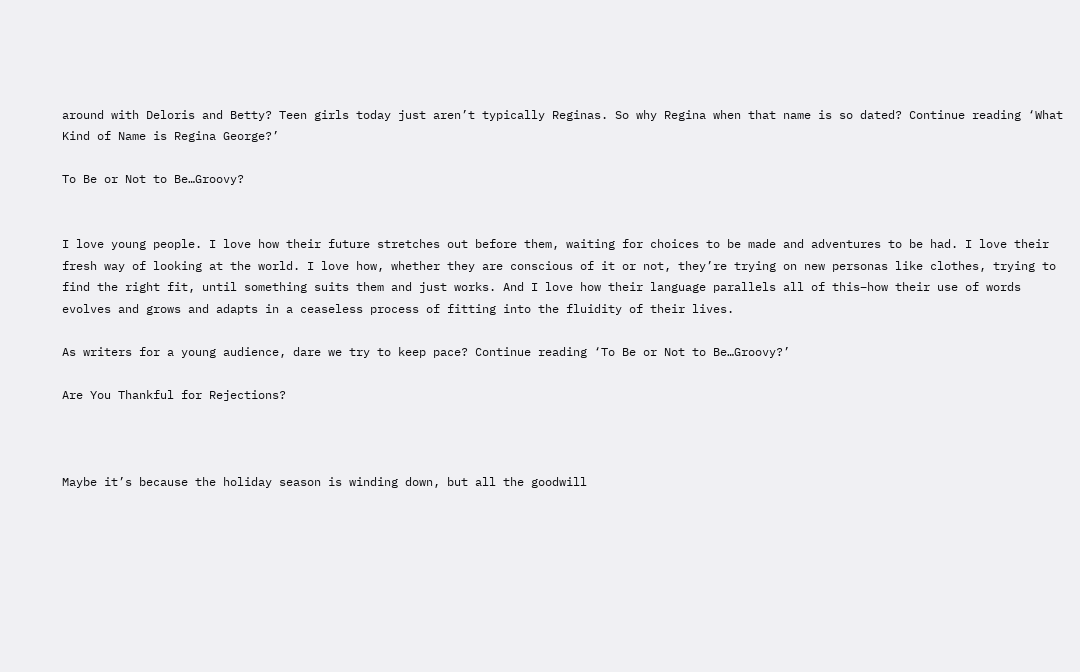around with Deloris and Betty? Teen girls today just aren’t typically Reginas. So why Regina when that name is so dated? Continue reading ‘What Kind of Name is Regina George?’

To Be or Not to Be…Groovy?


I love young people. I love how their future stretches out before them, waiting for choices to be made and adventures to be had. I love their fresh way of looking at the world. I love how, whether they are conscious of it or not, they’re trying on new personas like clothes, trying to find the right fit, until something suits them and just works. And I love how their language parallels all of this–how their use of words evolves and grows and adapts in a ceaseless process of fitting into the fluidity of their lives.

As writers for a young audience, dare we try to keep pace? Continue reading ‘To Be or Not to Be…Groovy?’

Are You Thankful for Rejections?



Maybe it’s because the holiday season is winding down, but all the goodwill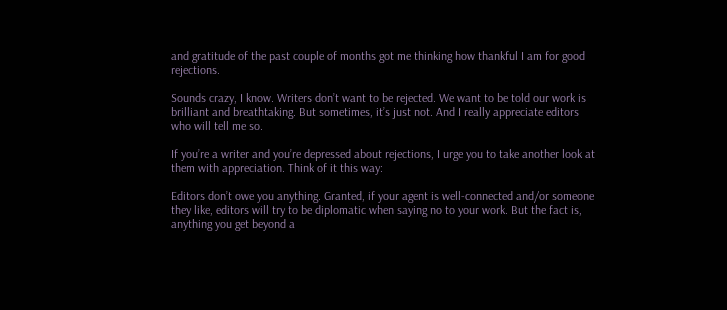and gratitude of the past couple of months got me thinking how thankful I am for good rejections.

Sounds crazy, I know. Writers don’t want to be rejected. We want to be told our work is brilliant and breathtaking. But sometimes, it’s just not. And I really appreciate editors who will tell me so.

If you’re a writer and you’re depressed about rejections, I urge you to take another look at them with appreciation. Think of it this way:

Editors don’t owe you anything. Granted, if your agent is well-connected and/or someone they like, editors will try to be diplomatic when saying no to your work. But the fact is, anything you get beyond a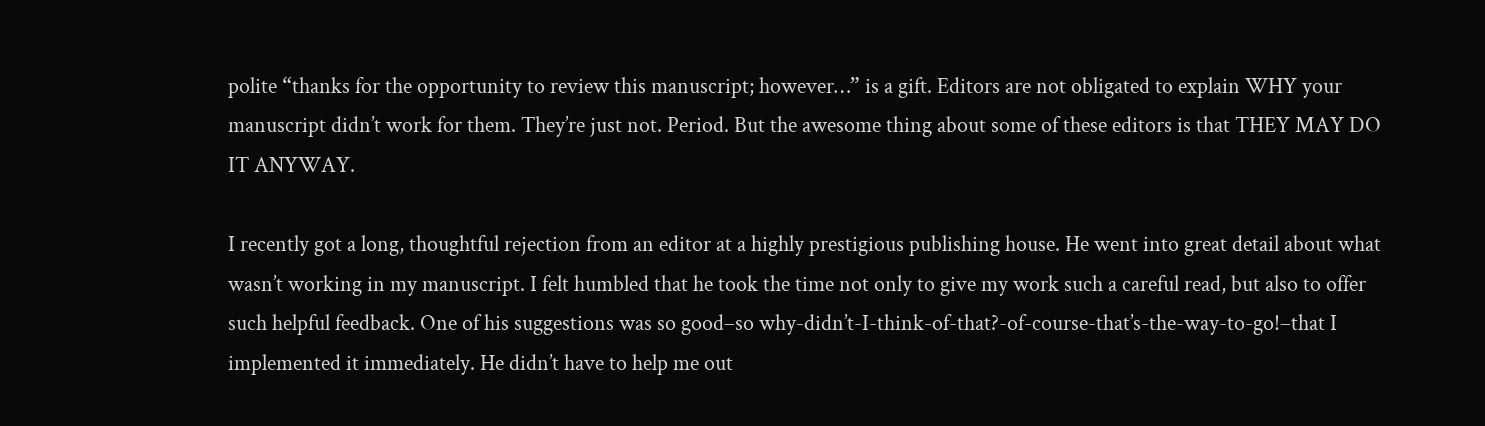polite “thanks for the opportunity to review this manuscript; however…” is a gift. Editors are not obligated to explain WHY your manuscript didn’t work for them. They’re just not. Period. But the awesome thing about some of these editors is that THEY MAY DO IT ANYWAY.

I recently got a long, thoughtful rejection from an editor at a highly prestigious publishing house. He went into great detail about what wasn’t working in my manuscript. I felt humbled that he took the time not only to give my work such a careful read, but also to offer such helpful feedback. One of his suggestions was so good–so why-didn’t-I-think-of-that?-of-course-that’s-the-way-to-go!–that I implemented it immediately. He didn’t have to help me out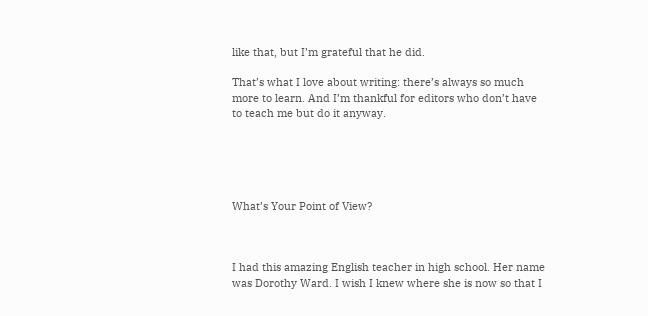like that, but I’m grateful that he did.

That’s what I love about writing: there’s always so much more to learn. And I’m thankful for editors who don’t have to teach me but do it anyway.





What’s Your Point of View?



I had this amazing English teacher in high school. Her name was Dorothy Ward. I wish I knew where she is now so that I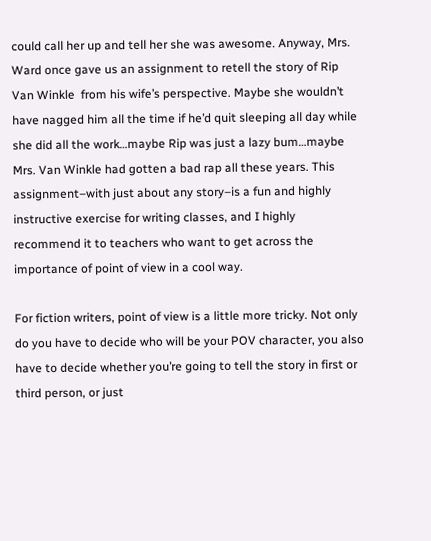could call her up and tell her she was awesome. Anyway, Mrs. Ward once gave us an assignment to retell the story of Rip Van Winkle  from his wife’s perspective. Maybe she wouldn’t have nagged him all the time if he’d quit sleeping all day while she did all the work…maybe Rip was just a lazy bum…maybe Mrs. Van Winkle had gotten a bad rap all these years. This assignment–with just about any story–is a fun and highly instructive exercise for writing classes, and I highly recommend it to teachers who want to get across the importance of point of view in a cool way.

For fiction writers, point of view is a little more tricky. Not only do you have to decide who will be your POV character, you also have to decide whether you’re going to tell the story in first or third person, or just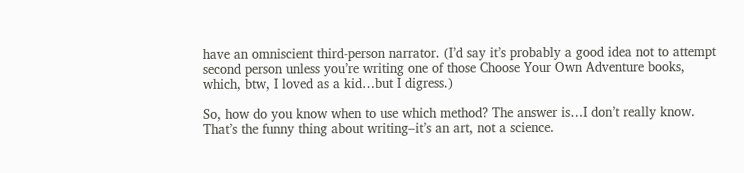have an omniscient third-person narrator. (I’d say it’s probably a good idea not to attempt second person unless you’re writing one of those Choose Your Own Adventure books, which, btw, I loved as a kid…but I digress.)

So, how do you know when to use which method? The answer is…I don’t really know. That’s the funny thing about writing–it’s an art, not a science.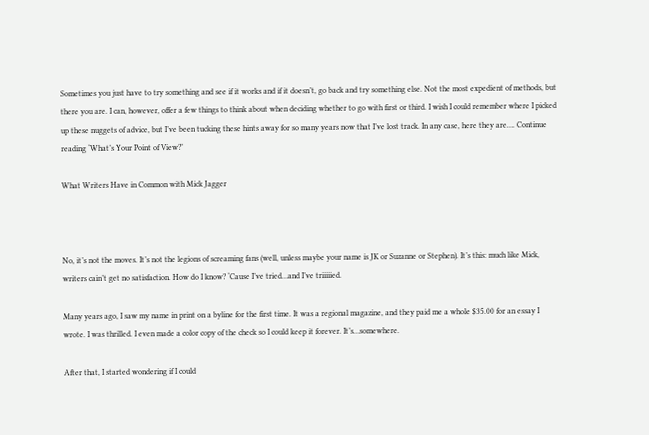Sometimes you just have to try something and see if it works and if it doesn’t, go back and try something else. Not the most expedient of methods, but there you are. I can, however, offer a few things to think about when deciding whether to go with first or third. I wish I could remember where I picked up these nuggets of advice, but I’ve been tucking these hints away for so many years now that I’ve lost track. In any case, here they are…. Continue reading ‘What’s Your Point of View?’

What Writers Have in Common with Mick Jagger



No, it’s not the moves. It’s not the legions of screaming fans (well, unless maybe your name is JK or Suzanne or Stephen). It’s this: much like Mick, writers cain’t get no satisfaction. How do I know? ‘Cause I’ve tried…and I’ve triiiiied.

Many years ago, I saw my name in print on a byline for the first time. It was a regional magazine, and they paid me a whole $35.00 for an essay I wrote. I was thrilled. I even made a color copy of the check so I could keep it forever. It’s…somewhere.

After that, I started wondering if I could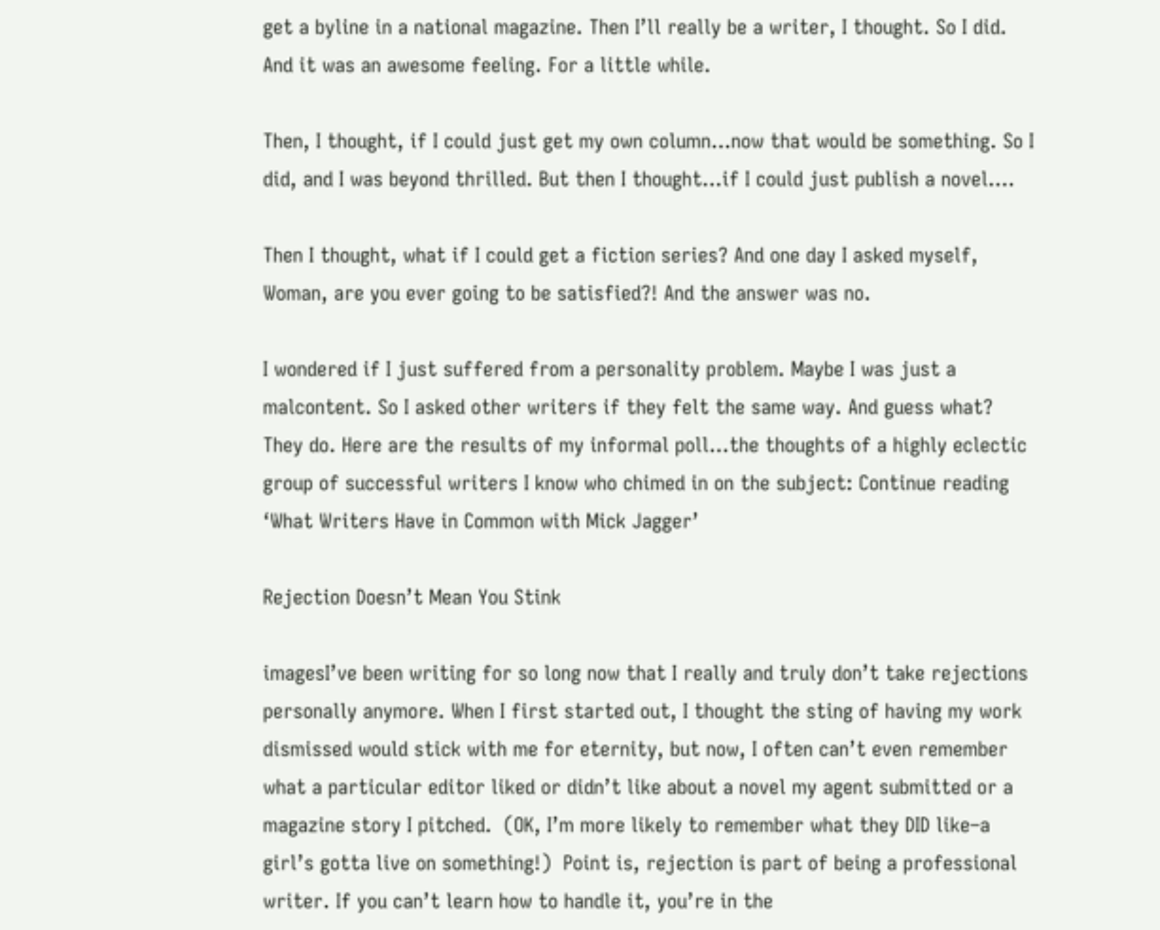get a byline in a national magazine. Then I’ll really be a writer, I thought. So I did. And it was an awesome feeling. For a little while.

Then, I thought, if I could just get my own column…now that would be something. So I did, and I was beyond thrilled. But then I thought…if I could just publish a novel….

Then I thought, what if I could get a fiction series? And one day I asked myself, Woman, are you ever going to be satisfied?! And the answer was no.

I wondered if I just suffered from a personality problem. Maybe I was just a malcontent. So I asked other writers if they felt the same way. And guess what? They do. Here are the results of my informal poll…the thoughts of a highly eclectic group of successful writers I know who chimed in on the subject: Continue reading ‘What Writers Have in Common with Mick Jagger’

Rejection Doesn’t Mean You Stink

imagesI’ve been writing for so long now that I really and truly don’t take rejections personally anymore. When I first started out, I thought the sting of having my work dismissed would stick with me for eternity, but now, I often can’t even remember what a particular editor liked or didn’t like about a novel my agent submitted or a magazine story I pitched.  (OK, I’m more likely to remember what they DID like–a girl’s gotta live on something!)  Point is, rejection is part of being a professional writer. If you can’t learn how to handle it, you’re in the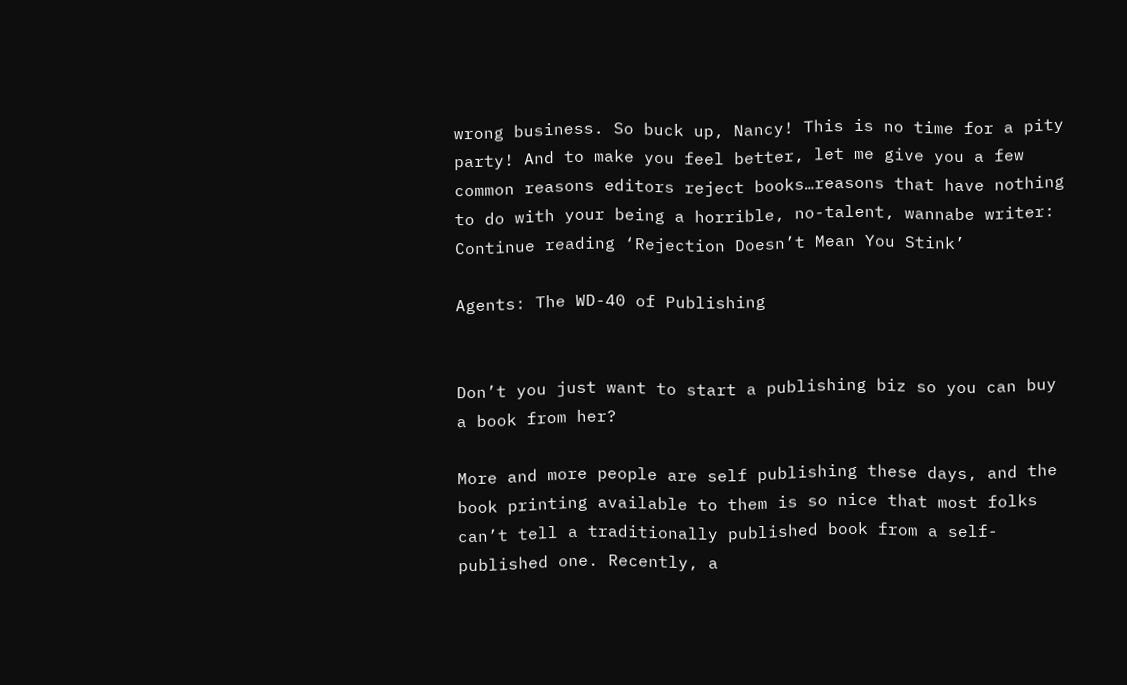wrong business. So buck up, Nancy! This is no time for a pity party! And to make you feel better, let me give you a few common reasons editors reject books…reasons that have nothing to do with your being a horrible, no-talent, wannabe writer: Continue reading ‘Rejection Doesn’t Mean You Stink’

Agents: The WD-40 of Publishing


Don’t you just want to start a publishing biz so you can buy a book from her?

More and more people are self publishing these days, and the book printing available to them is so nice that most folks can’t tell a traditionally published book from a self-published one. Recently, a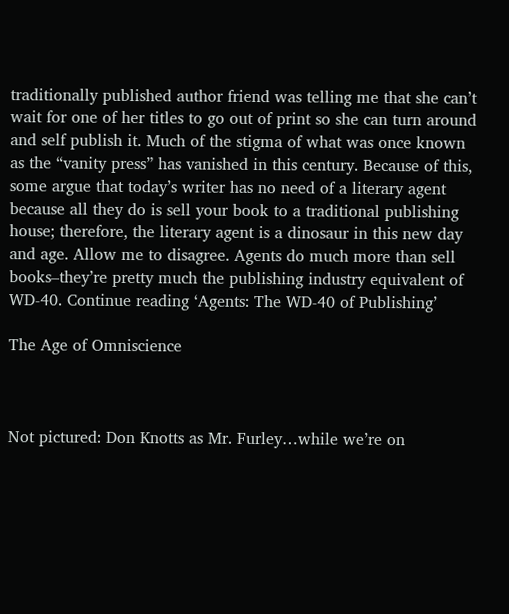traditionally published author friend was telling me that she can’t wait for one of her titles to go out of print so she can turn around and self publish it. Much of the stigma of what was once known as the “vanity press” has vanished in this century. Because of this, some argue that today’s writer has no need of a literary agent because all they do is sell your book to a traditional publishing house; therefore, the literary agent is a dinosaur in this new day and age. Allow me to disagree. Agents do much more than sell books–they’re pretty much the publishing industry equivalent of WD-40. Continue reading ‘Agents: The WD-40 of Publishing’

The Age of Omniscience



Not pictured: Don Knotts as Mr. Furley…while we’re on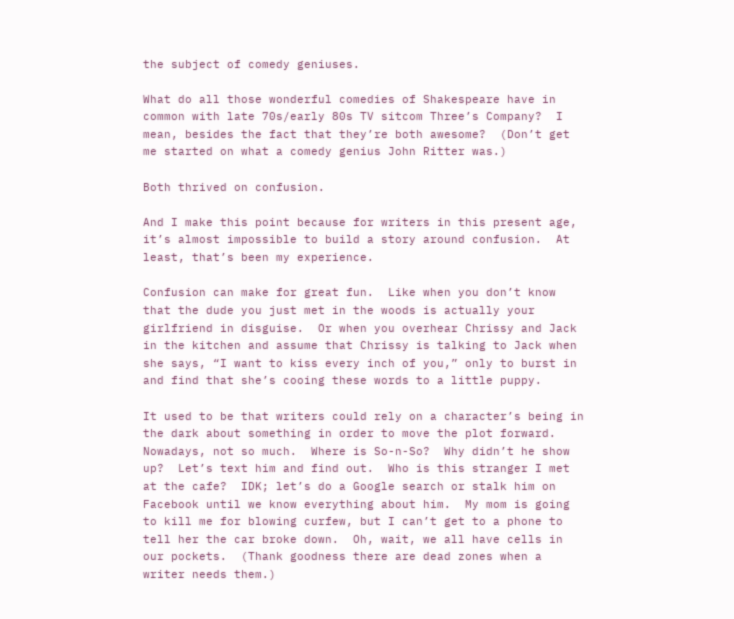the subject of comedy geniuses.

What do all those wonderful comedies of Shakespeare have in common with late 70s/early 80s TV sitcom Three’s Company?  I mean, besides the fact that they’re both awesome?  (Don’t get me started on what a comedy genius John Ritter was.)

Both thrived on confusion.

And I make this point because for writers in this present age, it’s almost impossible to build a story around confusion.  At least, that’s been my experience.

Confusion can make for great fun.  Like when you don’t know that the dude you just met in the woods is actually your girlfriend in disguise.  Or when you overhear Chrissy and Jack in the kitchen and assume that Chrissy is talking to Jack when she says, “I want to kiss every inch of you,” only to burst in and find that she’s cooing these words to a little puppy.

It used to be that writers could rely on a character’s being in the dark about something in order to move the plot forward.  Nowadays, not so much.  Where is So-n-So?  Why didn’t he show up?  Let’s text him and find out.  Who is this stranger I met at the cafe?  IDK; let’s do a Google search or stalk him on Facebook until we know everything about him.  My mom is going to kill me for blowing curfew, but I can’t get to a phone to tell her the car broke down.  Oh, wait, we all have cells in our pockets.  (Thank goodness there are dead zones when a writer needs them.)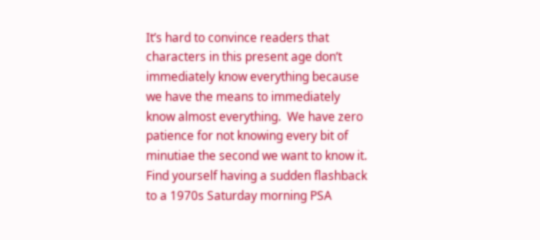It’s hard to convince readers that characters in this present age don’t immediately know everything because we have the means to immediately know almost everything.  We have zero patience for not knowing every bit of minutiae the second we want to know it.  Find yourself having a sudden flashback to a 1970s Saturday morning PSA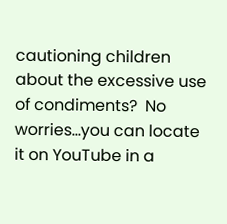cautioning children about the excessive use of condiments?  No worries…you can locate it on YouTube in a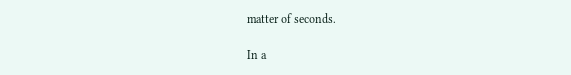matter of seconds.

In a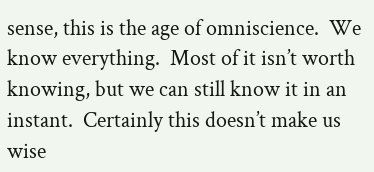sense, this is the age of omniscience.  We know everything.  Most of it isn’t worth knowing, but we can still know it in an instant.  Certainly this doesn’t make us wise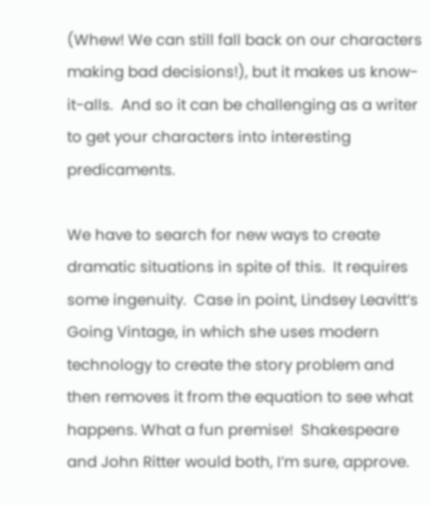(Whew! We can still fall back on our characters making bad decisions!), but it makes us know-it-alls.  And so it can be challenging as a writer to get your characters into interesting predicaments.

We have to search for new ways to create dramatic situations in spite of this.  It requires some ingenuity.  Case in point, Lindsey Leavitt‘s Going Vintage, in which she uses modern technology to create the story problem and then removes it from the equation to see what happens. What a fun premise!  Shakespeare and John Ritter would both, I’m sure, approve.